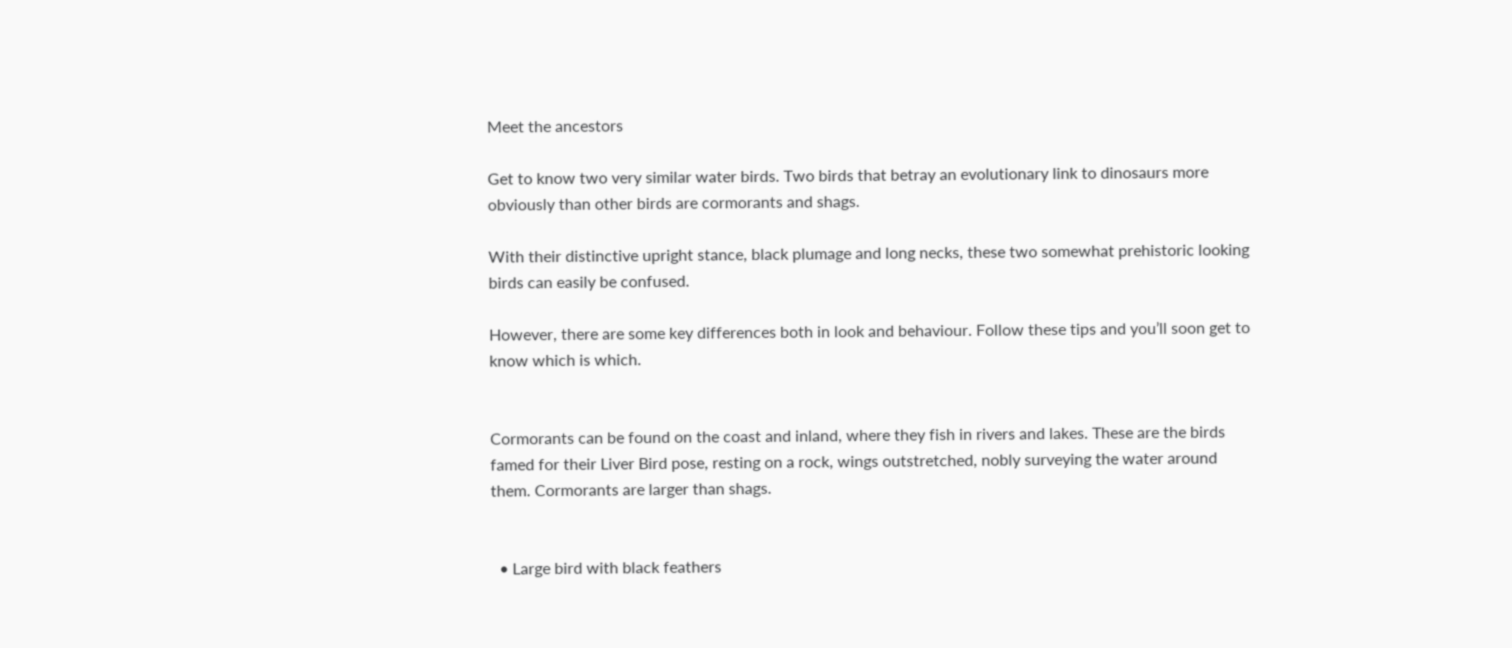Meet the ancestors

Get to know two very similar water birds. Two birds that betray an evolutionary link to dinosaurs more obviously than other birds are cormorants and shags.

With their distinctive upright stance, black plumage and long necks, these two somewhat prehistoric looking birds can easily be confused.

However, there are some key differences both in look and behaviour. Follow these tips and you’ll soon get to know which is which.


Cormorants can be found on the coast and inland, where they fish in rivers and lakes. These are the birds famed for their Liver Bird pose, resting on a rock, wings outstretched, nobly surveying the water around them. Cormorants are larger than shags.


  • Large bird with black feathers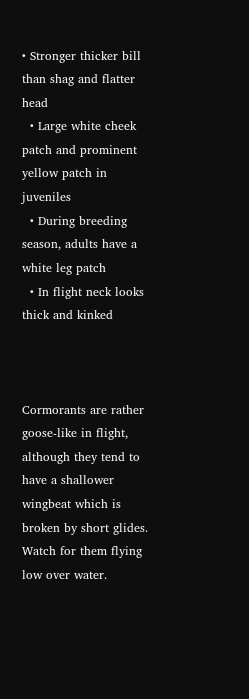• Stronger thicker bill than shag and flatter head
  • Large white cheek patch and prominent yellow patch in juveniles
  • During breeding season, adults have a white leg patch
  • In flight neck looks thick and kinked



Cormorants are rather goose-like in flight, although they tend to have a shallower wingbeat which is broken by short glides. Watch for them flying low over water.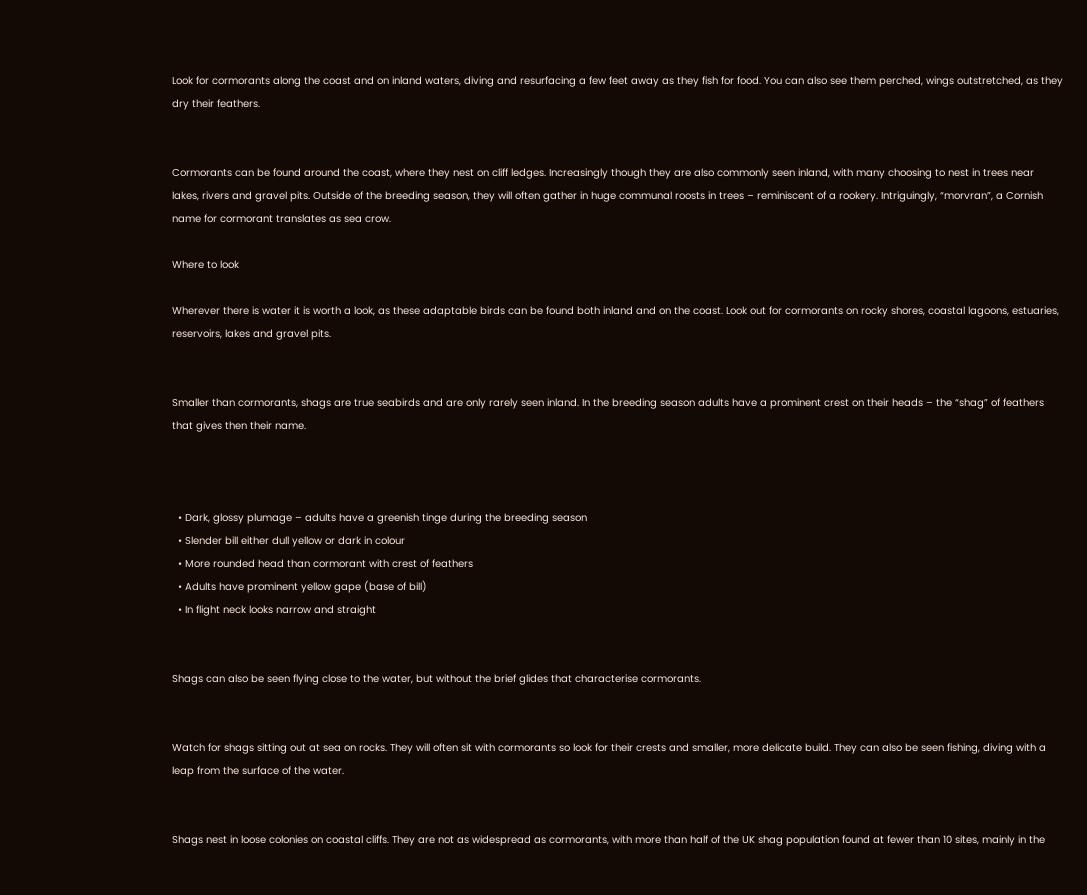Look for cormorants along the coast and on inland waters, diving and resurfacing a few feet away as they fish for food. You can also see them perched, wings outstretched, as they dry their feathers.


Cormorants can be found around the coast, where they nest on cliff ledges. Increasingly though they are also commonly seen inland, with many choosing to nest in trees near lakes, rivers and gravel pits. Outside of the breeding season, they will often gather in huge communal roosts in trees – reminiscent of a rookery. Intriguingly, “morvran”, a Cornish name for cormorant translates as sea crow.

Where to look

Wherever there is water it is worth a look, as these adaptable birds can be found both inland and on the coast. Look out for cormorants on rocky shores, coastal lagoons, estuaries, reservoirs, lakes and gravel pits.


Smaller than cormorants, shags are true seabirds and are only rarely seen inland. In the breeding season adults have a prominent crest on their heads – the “shag” of feathers that gives then their name.



  • Dark, glossy plumage – adults have a greenish tinge during the breeding season
  • Slender bill either dull yellow or dark in colour
  • More rounded head than cormorant with crest of feathers
  • Adults have prominent yellow gape (base of bill)
  • In flight neck looks narrow and straight


Shags can also be seen flying close to the water, but without the brief glides that characterise cormorants.


Watch for shags sitting out at sea on rocks. They will often sit with cormorants so look for their crests and smaller, more delicate build. They can also be seen fishing, diving with a leap from the surface of the water.


Shags nest in loose colonies on coastal cliffs. They are not as widespread as cormorants, with more than half of the UK shag population found at fewer than 10 sites, mainly in the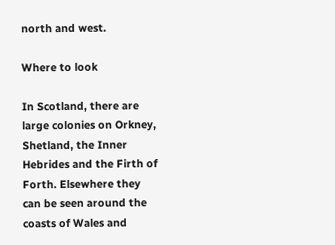north and west.

Where to look

In Scotland, there are large colonies on Orkney, Shetland, the Inner Hebrides and the Firth of Forth. Elsewhere they can be seen around the coasts of Wales and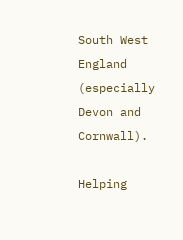South West England (especially Devon and Cornwall).

Helping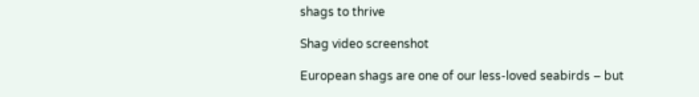shags to thrive

Shag video screenshot

European shags are one of our less-loved seabirds – but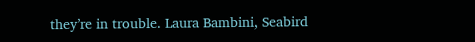they’re in trouble. Laura Bambini, Seabird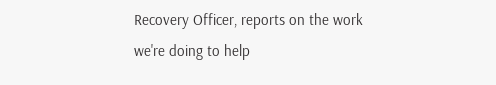Recovery Officer, reports on the work we're doing to help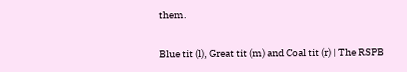them.

Blue tit (l), Great tit (m) and Coal tit (r) | The RSPB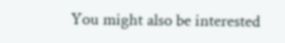You might also be interested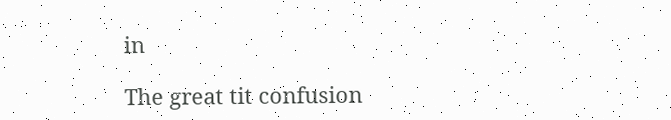in

The great tit confusion